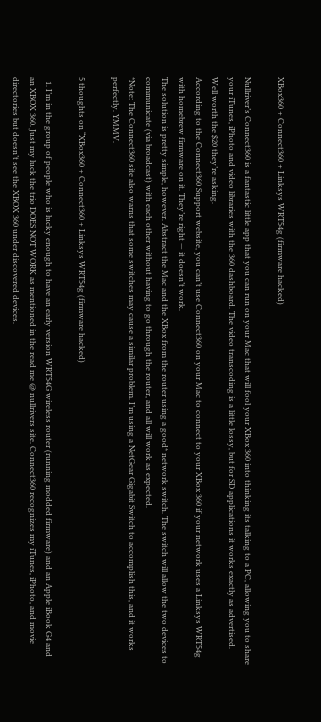XBox360 + Connect360 + Linksys WRT54g (firmware hacked)

Nullriver’s Connect360 is a fantastic little app that you can run on your Mac that will fool your XBox 360 into thinking its talking to a PC, allowing you to share your iTunes, iPhoto and video libraries with the 360 dashboard. The video transcoding is a little lossy, but for SD applications it works exactly as advertised. Well worth the $20 they’re asking.
According to the Connect360 Support website, you can’t use Connect360 on your Mac to connect to your XBox 360 if your network uses a Linksys WRT54g with homebrew firmware on it. They’re right — it doesn’t work.
The solution is pretty simple, however. Abstract the Mac and the XBox from the router using a good* network switch. The switch will allow the two devices to communicate (via broadcast) with each other without having to go through the router, and all will work as expected.
*Note: The Connect360 site also warns that some switches may cause a similar problem. I’m using a NetGear Gigabit Switch to accomplish this, and it works perfectly. YMMV.

5 thoughts on “XBox360 + Connect360 + Linksys WRT54g (firmware hacked)

  1. I’m in the group of people who is lucky enough to have an early version WRT54G wireless router (running modded firmware) and an Apple iBook G4 and an XBOX 360. Just my luck the trio DOES NOT WORK as mentioned in the read me @ nullrivers site. Connect360 recognizes my iTunes, iPhoto, and movie directories but doesn’t see the XBOX 360 under discovered devices.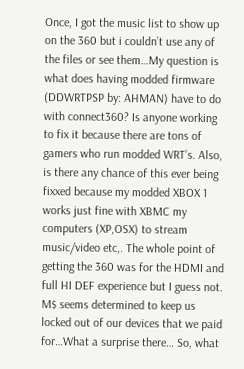Once, I got the music list to show up on the 360 but i couldn’t use any of the files or see them…My question is what does having modded firmware (DDWRTPSP by: AHMAN) have to do with connect360? Is anyone working to fix it because there are tons of gamers who run modded WRT’s. Also, is there any chance of this ever being fixxed because my modded XBOX 1 works just fine with XBMC my computers (XP,OSX) to stream music/video etc,. The whole point of getting the 360 was for the HDMI and full HI DEF experience but I guess not. M$ seems determined to keep us locked out of our devices that we paid for…What a surprise there… So, what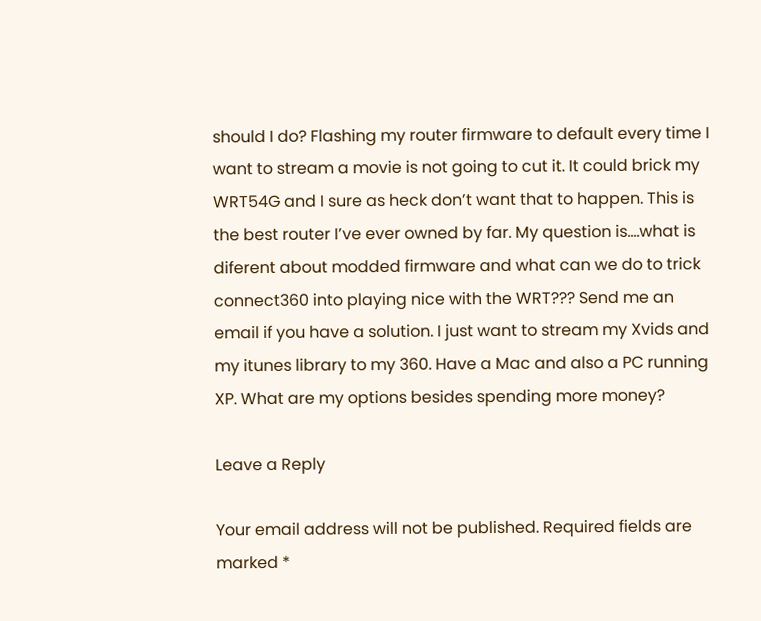should I do? Flashing my router firmware to default every time I want to stream a movie is not going to cut it. It could brick my WRT54G and I sure as heck don’t want that to happen. This is the best router I’ve ever owned by far. My question is….what is diferent about modded firmware and what can we do to trick connect360 into playing nice with the WRT??? Send me an email if you have a solution. I just want to stream my Xvids and my itunes library to my 360. Have a Mac and also a PC running XP. What are my options besides spending more money?

Leave a Reply

Your email address will not be published. Required fields are marked *